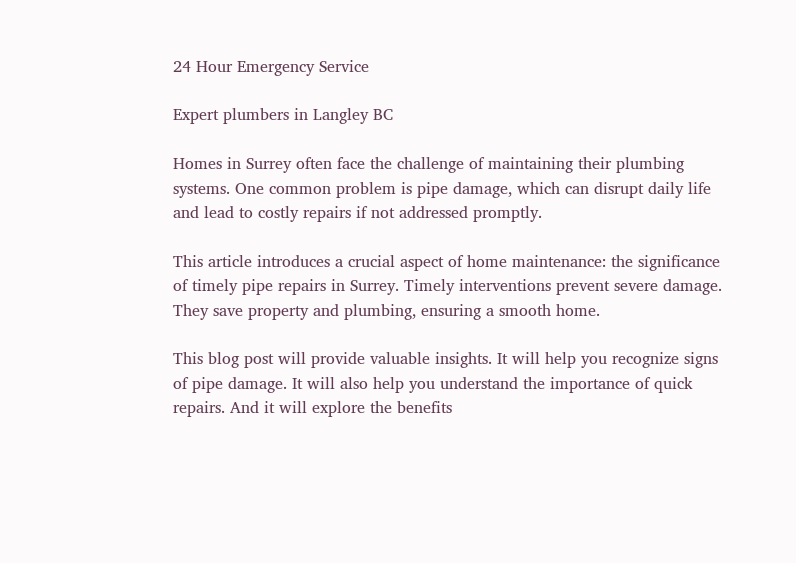24 Hour Emergency Service

Expert plumbers in Langley BC

Homes in Surrey often face the challenge of maintaining their plumbing systems. One common problem is pipe damage, which can disrupt daily life and lead to costly repairs if not addressed promptly.

This article introduces a crucial aspect of home maintenance: the significance of timely pipe repairs in Surrey. Timely interventions prevent severe damage. They save property and plumbing, ensuring a smooth home.

This blog post will provide valuable insights. It will help you recognize signs of pipe damage. It will also help you understand the importance of quick repairs. And it will explore the benefits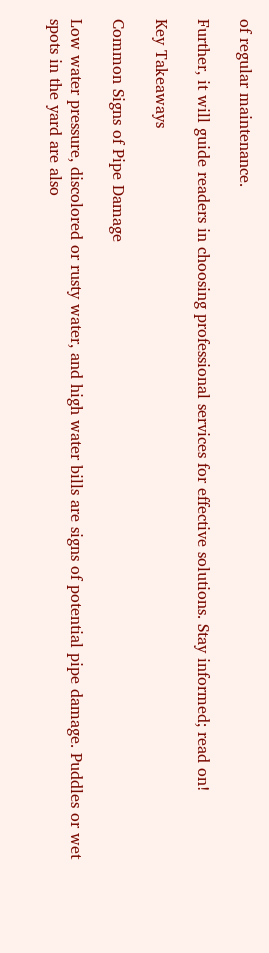of regular maintenance.

Further, it will guide readers in choosing professional services for effective solutions. Stay informed; read on!

Key Takeaways

Common Signs of Pipe Damage

Low water pressure, discolored or rusty water, and high water bills are signs of potential pipe damage. Puddles or wet spots in the yard are also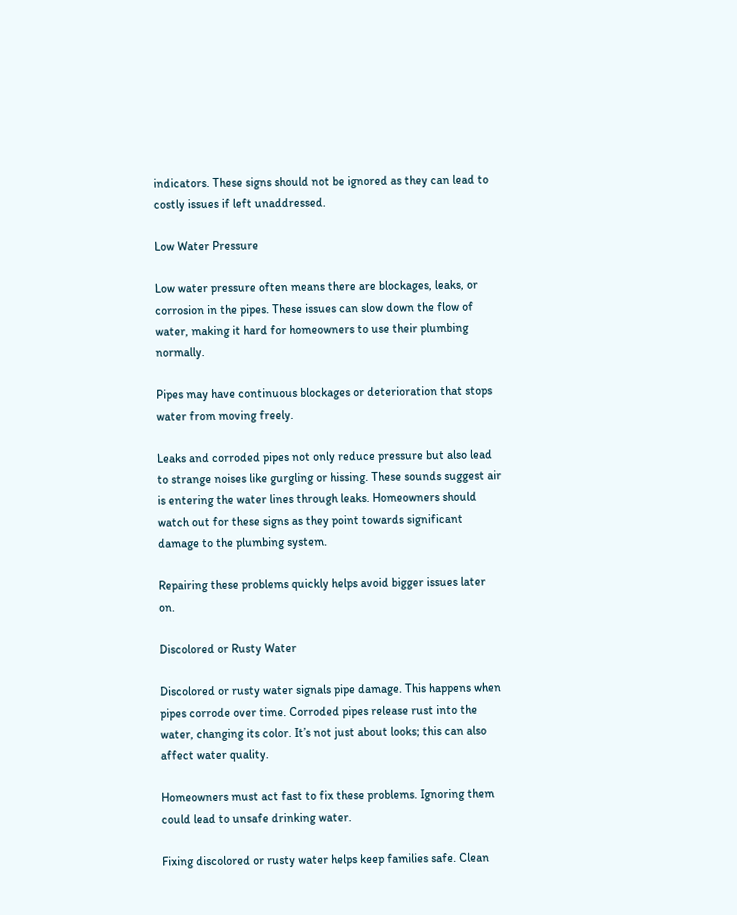indicators. These signs should not be ignored as they can lead to costly issues if left unaddressed.

Low Water Pressure

Low water pressure often means there are blockages, leaks, or corrosion in the pipes. These issues can slow down the flow of water, making it hard for homeowners to use their plumbing normally.

Pipes may have continuous blockages or deterioration that stops water from moving freely.

Leaks and corroded pipes not only reduce pressure but also lead to strange noises like gurgling or hissing. These sounds suggest air is entering the water lines through leaks. Homeowners should watch out for these signs as they point towards significant damage to the plumbing system.

Repairing these problems quickly helps avoid bigger issues later on.

Discolored or Rusty Water

Discolored or rusty water signals pipe damage. This happens when pipes corrode over time. Corroded pipes release rust into the water, changing its color. It’s not just about looks; this can also affect water quality.

Homeowners must act fast to fix these problems. Ignoring them could lead to unsafe drinking water.

Fixing discolored or rusty water helps keep families safe. Clean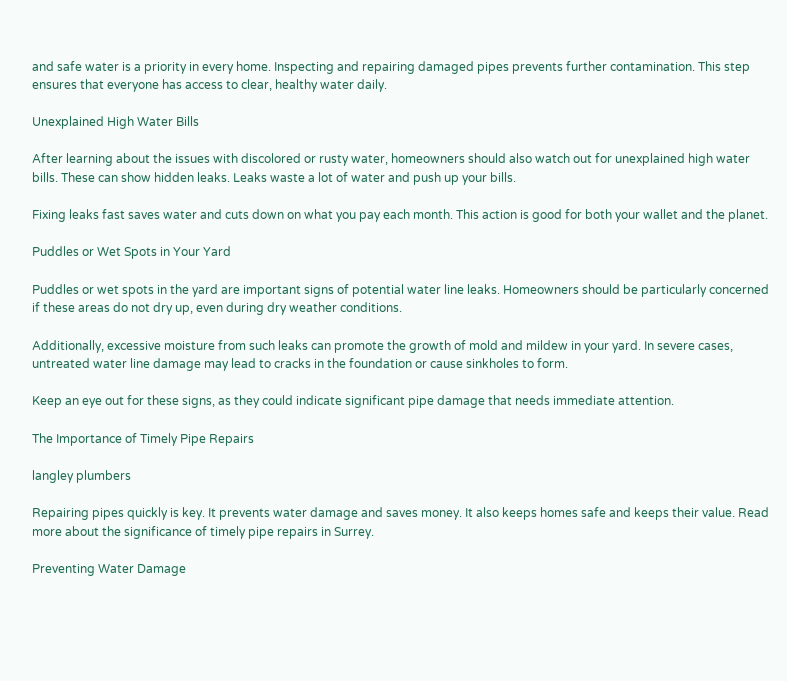and safe water is a priority in every home. Inspecting and repairing damaged pipes prevents further contamination. This step ensures that everyone has access to clear, healthy water daily.

Unexplained High Water Bills

After learning about the issues with discolored or rusty water, homeowners should also watch out for unexplained high water bills. These can show hidden leaks. Leaks waste a lot of water and push up your bills.

Fixing leaks fast saves water and cuts down on what you pay each month. This action is good for both your wallet and the planet.

Puddles or Wet Spots in Your Yard

Puddles or wet spots in the yard are important signs of potential water line leaks. Homeowners should be particularly concerned if these areas do not dry up, even during dry weather conditions.

Additionally, excessive moisture from such leaks can promote the growth of mold and mildew in your yard. In severe cases, untreated water line damage may lead to cracks in the foundation or cause sinkholes to form.

Keep an eye out for these signs, as they could indicate significant pipe damage that needs immediate attention.

The Importance of Timely Pipe Repairs

langley plumbers

Repairing pipes quickly is key. It prevents water damage and saves money. It also keeps homes safe and keeps their value. Read more about the significance of timely pipe repairs in Surrey.

Preventing Water Damage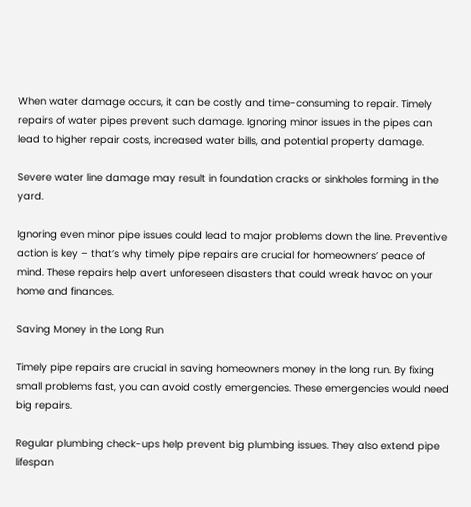When water damage occurs, it can be costly and time-consuming to repair. Timely repairs of water pipes prevent such damage. Ignoring minor issues in the pipes can lead to higher repair costs, increased water bills, and potential property damage.

Severe water line damage may result in foundation cracks or sinkholes forming in the yard.

Ignoring even minor pipe issues could lead to major problems down the line. Preventive action is key – that’s why timely pipe repairs are crucial for homeowners’ peace of mind. These repairs help avert unforeseen disasters that could wreak havoc on your home and finances.

Saving Money in the Long Run

Timely pipe repairs are crucial in saving homeowners money in the long run. By fixing small problems fast, you can avoid costly emergencies. These emergencies would need big repairs.

Regular plumbing check-ups help prevent big plumbing issues. They also extend pipe lifespan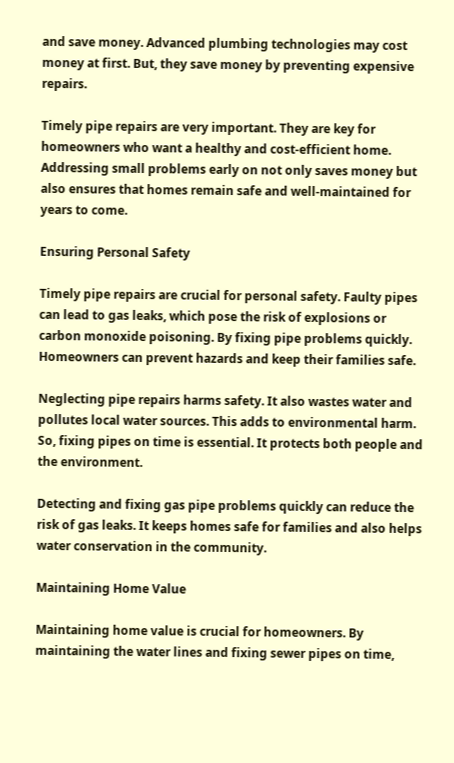and save money. Advanced plumbing technologies may cost money at first. But, they save money by preventing expensive repairs.

Timely pipe repairs are very important. They are key for homeowners who want a healthy and cost-efficient home. Addressing small problems early on not only saves money but also ensures that homes remain safe and well-maintained for years to come.

Ensuring Personal Safety

Timely pipe repairs are crucial for personal safety. Faulty pipes can lead to gas leaks, which pose the risk of explosions or carbon monoxide poisoning. By fixing pipe problems quickly. Homeowners can prevent hazards and keep their families safe.

Neglecting pipe repairs harms safety. It also wastes water and pollutes local water sources. This adds to environmental harm. So, fixing pipes on time is essential. It protects both people and the environment.

Detecting and fixing gas pipe problems quickly can reduce the risk of gas leaks. It keeps homes safe for families and also helps water conservation in the community.

Maintaining Home Value

Maintaining home value is crucial for homeowners. By maintaining the water lines and fixing sewer pipes on time,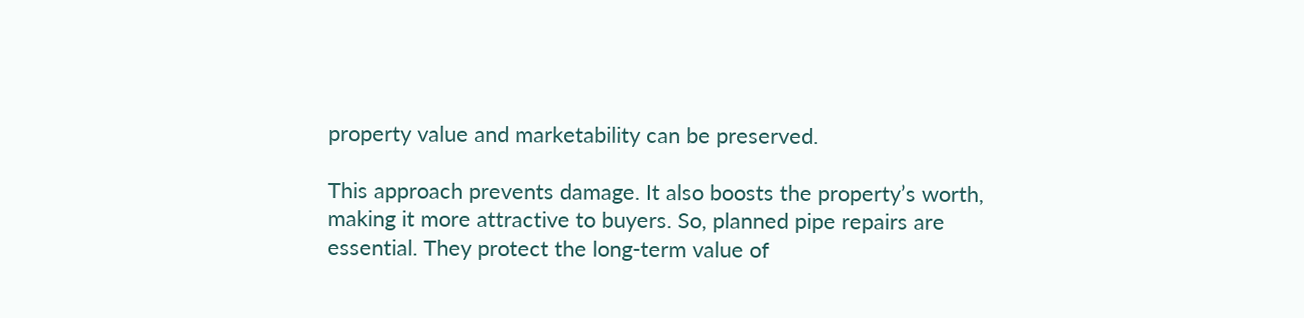property value and marketability can be preserved.

This approach prevents damage. It also boosts the property’s worth, making it more attractive to buyers. So, planned pipe repairs are essential. They protect the long-term value of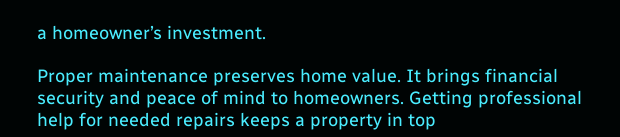a homeowner’s investment.

Proper maintenance preserves home value. It brings financial security and peace of mind to homeowners. Getting professional help for needed repairs keeps a property in top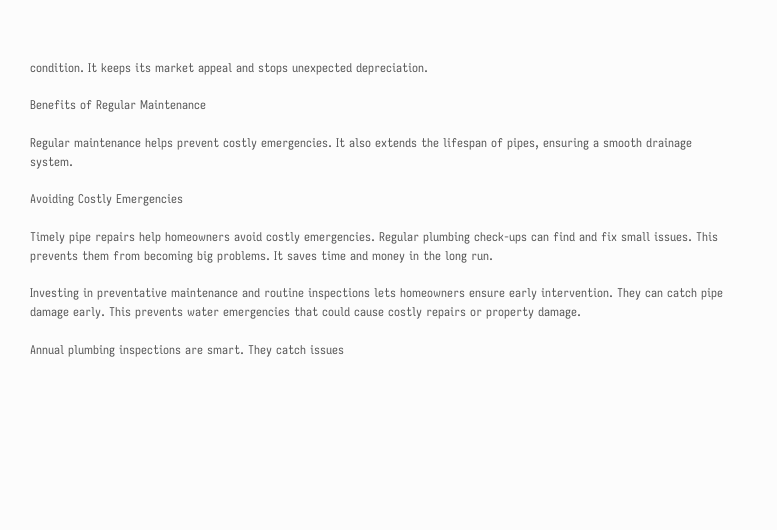condition. It keeps its market appeal and stops unexpected depreciation.

Benefits of Regular Maintenance

Regular maintenance helps prevent costly emergencies. It also extends the lifespan of pipes, ensuring a smooth drainage system.

Avoiding Costly Emergencies

Timely pipe repairs help homeowners avoid costly emergencies. Regular plumbing check-ups can find and fix small issues. This prevents them from becoming big problems. It saves time and money in the long run.

Investing in preventative maintenance and routine inspections lets homeowners ensure early intervention. They can catch pipe damage early. This prevents water emergencies that could cause costly repairs or property damage.

Annual plumbing inspections are smart. They catch issues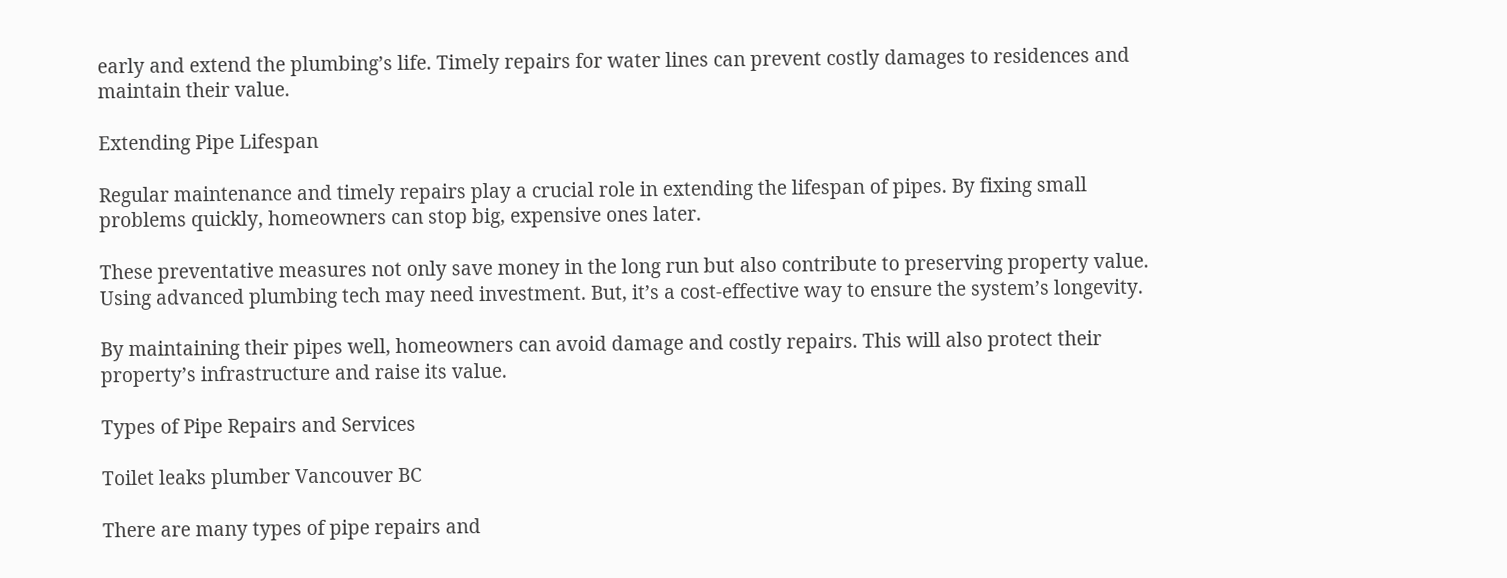early and extend the plumbing’s life. Timely repairs for water lines can prevent costly damages to residences and maintain their value.

Extending Pipe Lifespan

Regular maintenance and timely repairs play a crucial role in extending the lifespan of pipes. By fixing small problems quickly, homeowners can stop big, expensive ones later.

These preventative measures not only save money in the long run but also contribute to preserving property value. Using advanced plumbing tech may need investment. But, it’s a cost-effective way to ensure the system’s longevity.

By maintaining their pipes well, homeowners can avoid damage and costly repairs. This will also protect their property’s infrastructure and raise its value.

Types of Pipe Repairs and Services

Toilet leaks plumber Vancouver BC

There are many types of pipe repairs and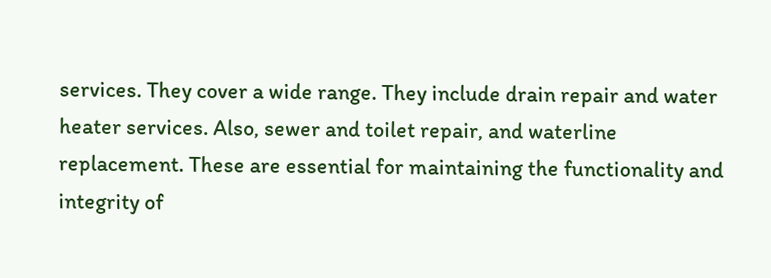services. They cover a wide range. They include drain repair and water heater services. Also, sewer and toilet repair, and waterline replacement. These are essential for maintaining the functionality and integrity of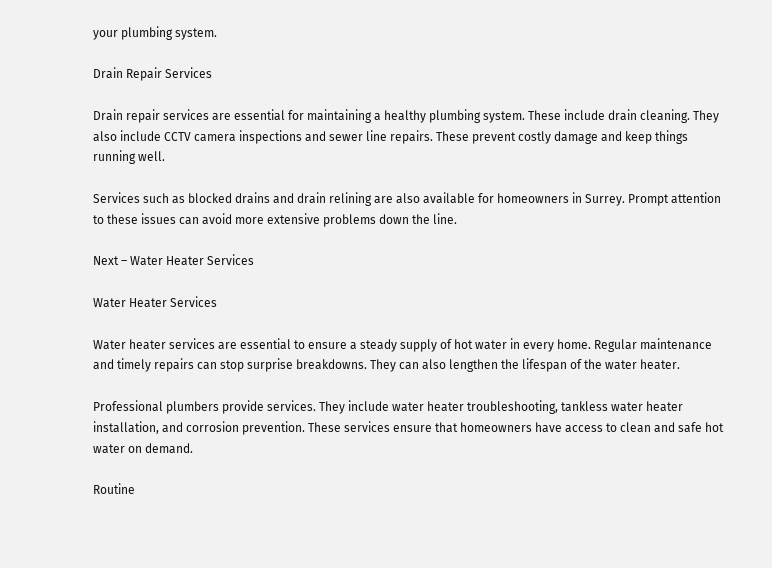your plumbing system.

Drain Repair Services

Drain repair services are essential for maintaining a healthy plumbing system. These include drain cleaning. They also include CCTV camera inspections and sewer line repairs. These prevent costly damage and keep things running well.

Services such as blocked drains and drain relining are also available for homeowners in Surrey. Prompt attention to these issues can avoid more extensive problems down the line.

Next – Water Heater Services

Water Heater Services

Water heater services are essential to ensure a steady supply of hot water in every home. Regular maintenance and timely repairs can stop surprise breakdowns. They can also lengthen the lifespan of the water heater.

Professional plumbers provide services. They include water heater troubleshooting, tankless water heater installation, and corrosion prevention. These services ensure that homeowners have access to clean and safe hot water on demand.

Routine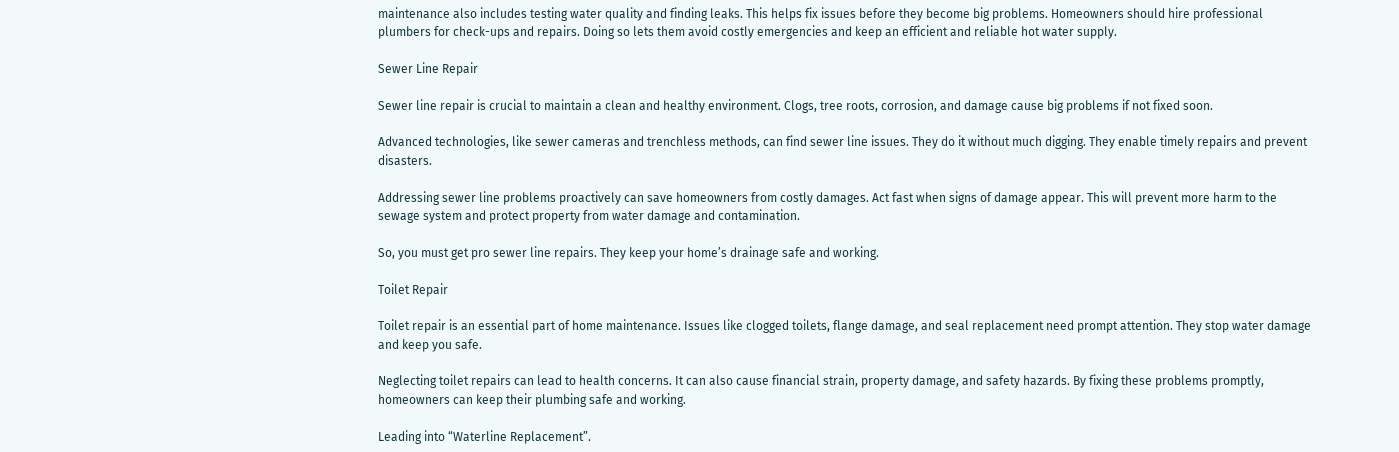maintenance also includes testing water quality and finding leaks. This helps fix issues before they become big problems. Homeowners should hire professional plumbers for check-ups and repairs. Doing so lets them avoid costly emergencies and keep an efficient and reliable hot water supply.

Sewer Line Repair

Sewer line repair is crucial to maintain a clean and healthy environment. Clogs, tree roots, corrosion, and damage cause big problems if not fixed soon.

Advanced technologies, like sewer cameras and trenchless methods, can find sewer line issues. They do it without much digging. They enable timely repairs and prevent disasters.

Addressing sewer line problems proactively can save homeowners from costly damages. Act fast when signs of damage appear. This will prevent more harm to the sewage system and protect property from water damage and contamination.

So, you must get pro sewer line repairs. They keep your home’s drainage safe and working.

Toilet Repair

Toilet repair is an essential part of home maintenance. Issues like clogged toilets, flange damage, and seal replacement need prompt attention. They stop water damage and keep you safe.

Neglecting toilet repairs can lead to health concerns. It can also cause financial strain, property damage, and safety hazards. By fixing these problems promptly, homeowners can keep their plumbing safe and working.

Leading into “Waterline Replacement”.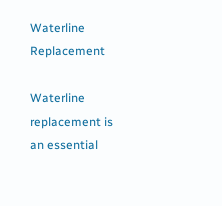Waterline Replacement

Waterline replacement is an essential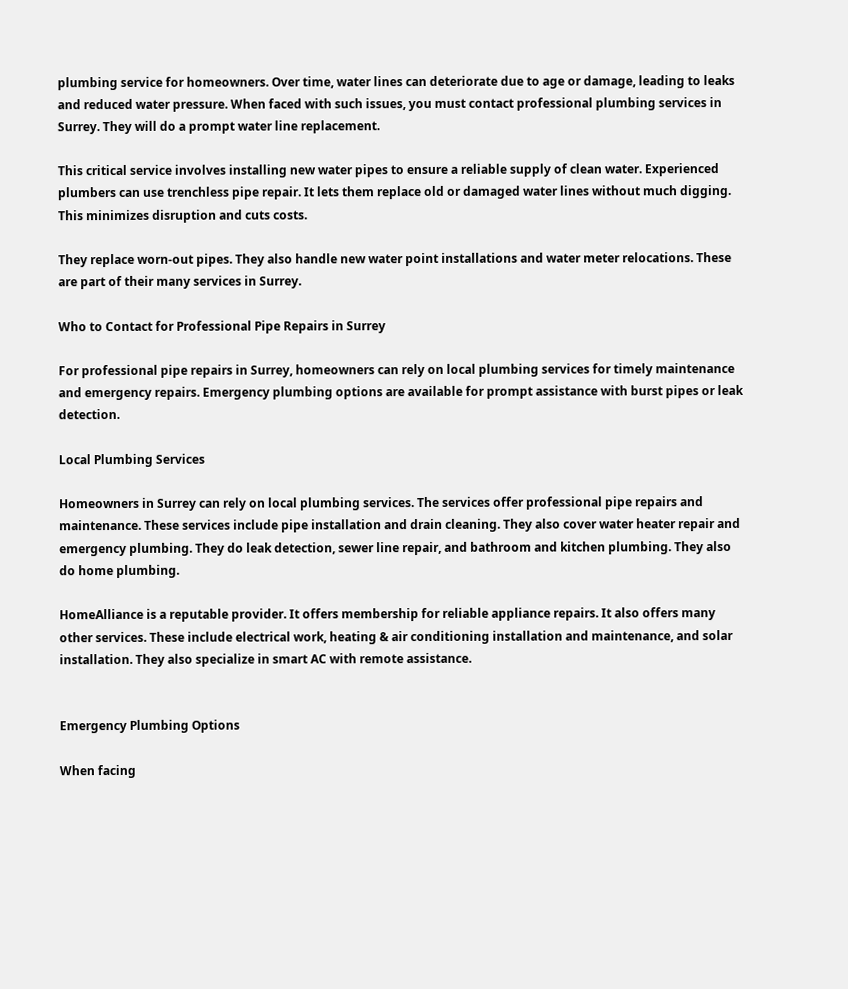plumbing service for homeowners. Over time, water lines can deteriorate due to age or damage, leading to leaks and reduced water pressure. When faced with such issues, you must contact professional plumbing services in Surrey. They will do a prompt water line replacement.

This critical service involves installing new water pipes to ensure a reliable supply of clean water. Experienced plumbers can use trenchless pipe repair. It lets them replace old or damaged water lines without much digging. This minimizes disruption and cuts costs.

They replace worn-out pipes. They also handle new water point installations and water meter relocations. These are part of their many services in Surrey.

Who to Contact for Professional Pipe Repairs in Surrey

For professional pipe repairs in Surrey, homeowners can rely on local plumbing services for timely maintenance and emergency repairs. Emergency plumbing options are available for prompt assistance with burst pipes or leak detection.

Local Plumbing Services

Homeowners in Surrey can rely on local plumbing services. The services offer professional pipe repairs and maintenance. These services include pipe installation and drain cleaning. They also cover water heater repair and emergency plumbing. They do leak detection, sewer line repair, and bathroom and kitchen plumbing. They also do home plumbing.

HomeAlliance is a reputable provider. It offers membership for reliable appliance repairs. It also offers many other services. These include electrical work, heating & air conditioning installation and maintenance, and solar installation. They also specialize in smart AC with remote assistance.


Emergency Plumbing Options

When facing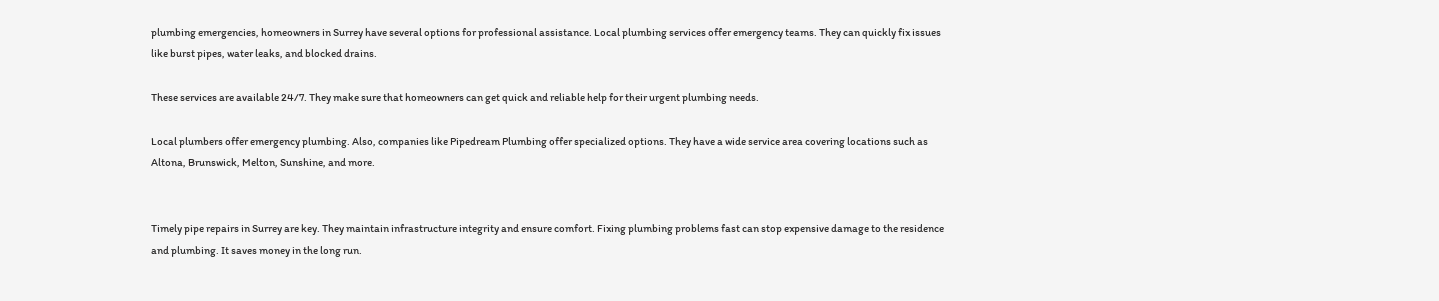plumbing emergencies, homeowners in Surrey have several options for professional assistance. Local plumbing services offer emergency teams. They can quickly fix issues like burst pipes, water leaks, and blocked drains.

These services are available 24/7. They make sure that homeowners can get quick and reliable help for their urgent plumbing needs.

Local plumbers offer emergency plumbing. Also, companies like Pipedream Plumbing offer specialized options. They have a wide service area covering locations such as Altona, Brunswick, Melton, Sunshine, and more.


Timely pipe repairs in Surrey are key. They maintain infrastructure integrity and ensure comfort. Fixing plumbing problems fast can stop expensive damage to the residence and plumbing. It saves money in the long run.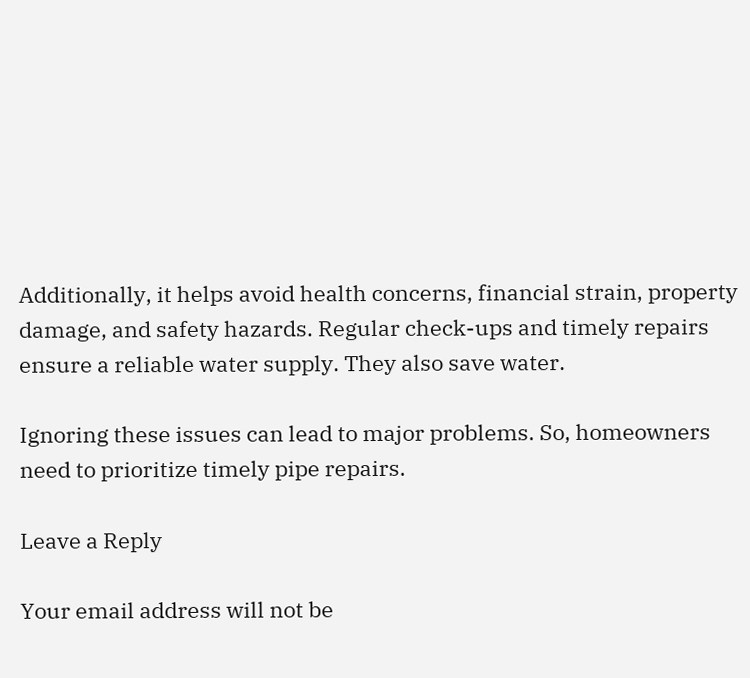Additionally, it helps avoid health concerns, financial strain, property damage, and safety hazards. Regular check-ups and timely repairs ensure a reliable water supply. They also save water.

Ignoring these issues can lead to major problems. So, homeowners need to prioritize timely pipe repairs.

Leave a Reply

Your email address will not be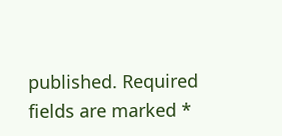published. Required fields are marked *